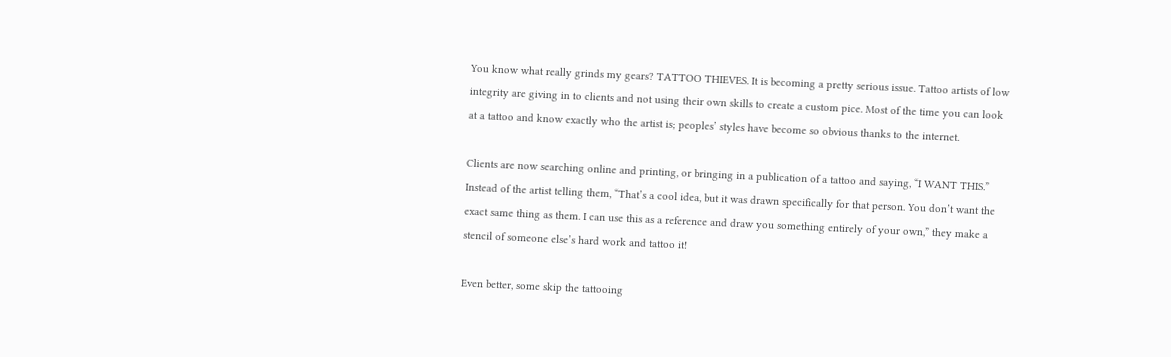You know what really grinds my gears? TATTOO THIEVES. It is becoming a pretty serious issue. Tattoo artists of low integrity are giving in to clients and not using their own skills to create a custom pice. Most of the time you can look at a tattoo and know exactly who the artist is; peoples’ styles have become so obvious thanks to the internet.

Clients are now searching online and printing, or bringing in a publication of a tattoo and saying, “I WANT THIS.” Instead of the artist telling them, “That’s a cool idea, but it was drawn specifically for that person. You don’t want the exact same thing as them. I can use this as a reference and draw you something entirely of your own,” they make a stencil of someone else’s hard work and tattoo it!

Even better, some skip the tattooing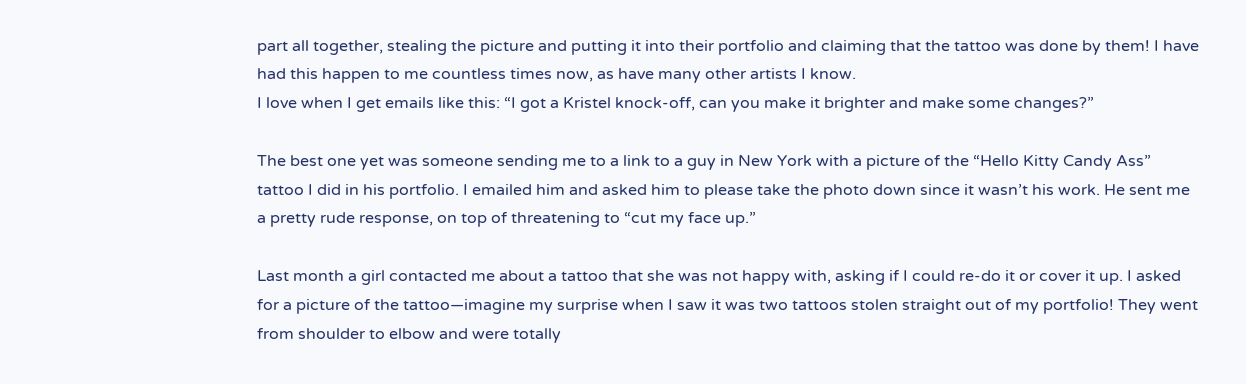part all together, stealing the picture and putting it into their portfolio and claiming that the tattoo was done by them! I have had this happen to me countless times now, as have many other artists I know.
I love when I get emails like this: “I got a Kristel knock-off, can you make it brighter and make some changes?”

The best one yet was someone sending me to a link to a guy in New York with a picture of the “Hello Kitty Candy Ass” tattoo I did in his portfolio. I emailed him and asked him to please take the photo down since it wasn’t his work. He sent me a pretty rude response, on top of threatening to “cut my face up.”

Last month a girl contacted me about a tattoo that she was not happy with, asking if I could re-do it or cover it up. I asked for a picture of the tattoo—imagine my surprise when I saw it was two tattoos stolen straight out of my portfolio! They went from shoulder to elbow and were totally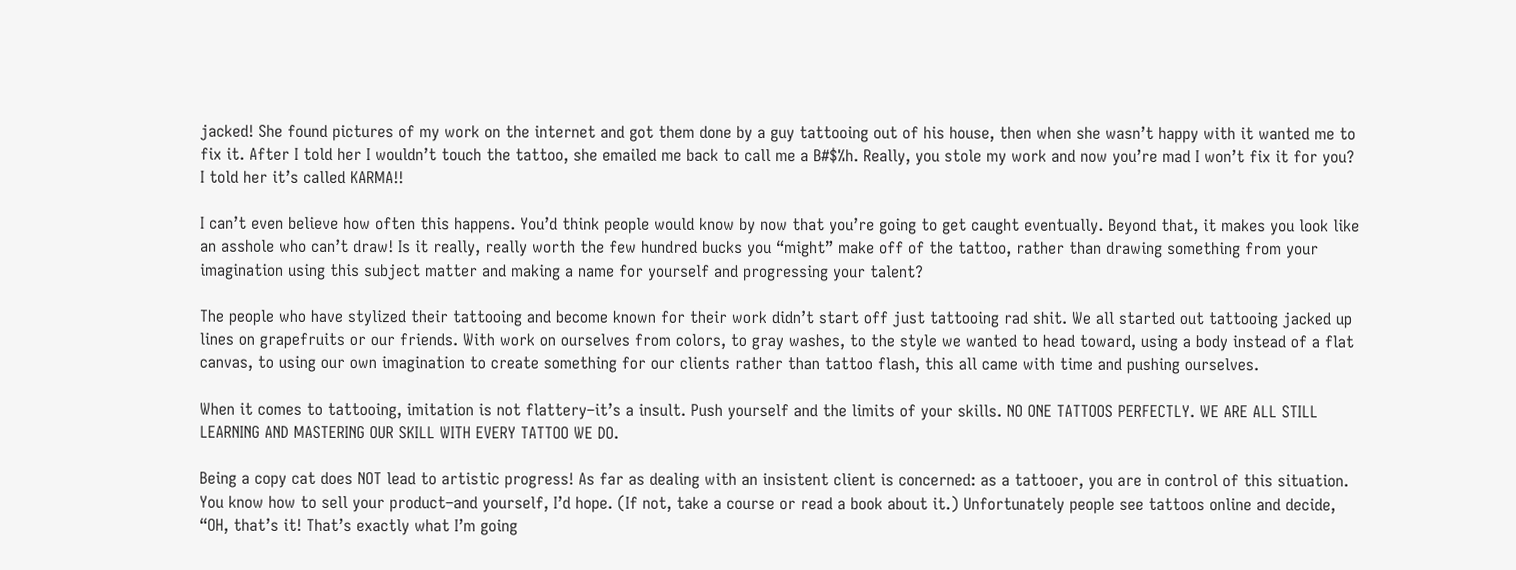jacked! She found pictures of my work on the internet and got them done by a guy tattooing out of his house, then when she wasn’t happy with it wanted me to fix it. After I told her I wouldn’t touch the tattoo, she emailed me back to call me a B#$%h. Really, you stole my work and now you’re mad I won’t fix it for you? I told her it’s called KARMA!!

I can’t even believe how often this happens. You’d think people would know by now that you’re going to get caught eventually. Beyond that, it makes you look like an asshole who can’t draw! Is it really, really worth the few hundred bucks you “might” make off of the tattoo, rather than drawing something from your imagination using this subject matter and making a name for yourself and progressing your talent?

The people who have stylized their tattooing and become known for their work didn’t start off just tattooing rad shit. We all started out tattooing jacked up lines on grapefruits or our friends. With work on ourselves from colors, to gray washes, to the style we wanted to head toward, using a body instead of a flat canvas, to using our own imagination to create something for our clients rather than tattoo flash, this all came with time and pushing ourselves.

When it comes to tattooing, imitation is not flattery–it’s a insult. Push yourself and the limits of your skills. NO ONE TATTOOS PERFECTLY. WE ARE ALL STILL LEARNING AND MASTERING OUR SKILL WITH EVERY TATTOO WE DO.

Being a copy cat does NOT lead to artistic progress! As far as dealing with an insistent client is concerned: as a tattooer, you are in control of this situation. You know how to sell your product–and yourself, I’d hope. (If not, take a course or read a book about it.) Unfortunately people see tattoos online and decide, “OH, that’s it! That’s exactly what I’m going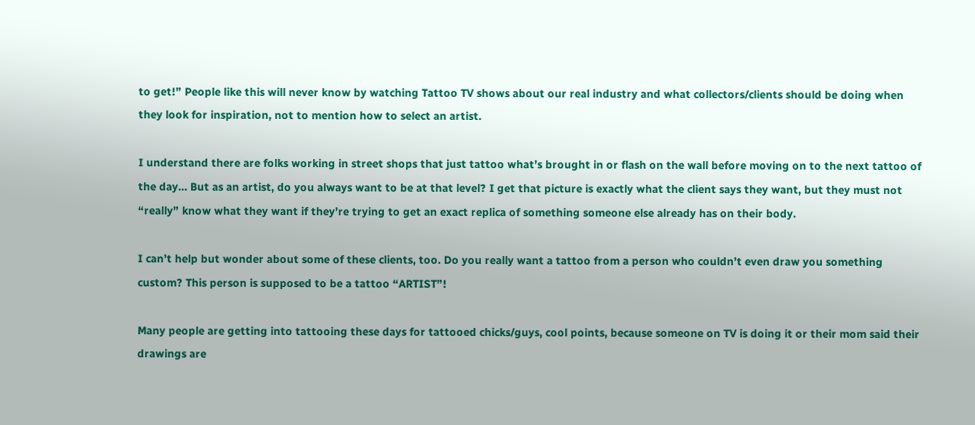to get!” People like this will never know by watching Tattoo TV shows about our real industry and what collectors/clients should be doing when they look for inspiration, not to mention how to select an artist.

I understand there are folks working in street shops that just tattoo what’s brought in or flash on the wall before moving on to the next tattoo of the day… But as an artist, do you always want to be at that level? I get that picture is exactly what the client says they want, but they must not “really” know what they want if they’re trying to get an exact replica of something someone else already has on their body.

I can’t help but wonder about some of these clients, too. Do you really want a tattoo from a person who couldn’t even draw you something custom? This person is supposed to be a tattoo “ARTIST”!

Many people are getting into tattooing these days for tattooed chicks/guys, cool points, because someone on TV is doing it or their mom said their drawings are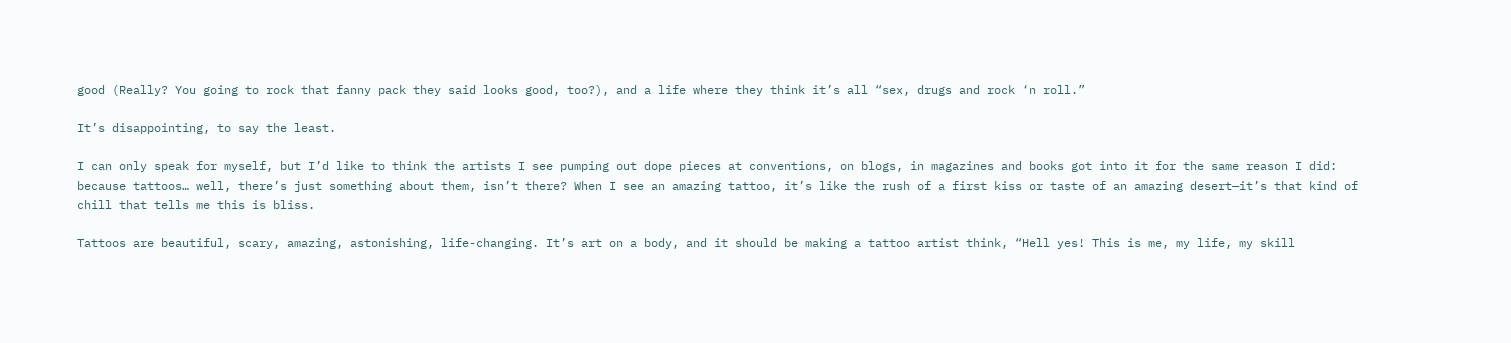good (Really? You going to rock that fanny pack they said looks good, too?), and a life where they think it’s all “sex, drugs and rock ‘n roll.”

It’s disappointing, to say the least.

I can only speak for myself, but I’d like to think the artists I see pumping out dope pieces at conventions, on blogs, in magazines and books got into it for the same reason I did: because tattoos… well, there’s just something about them, isn’t there? When I see an amazing tattoo, it’s like the rush of a first kiss or taste of an amazing desert—it’s that kind of chill that tells me this is bliss.

Tattoos are beautiful, scary, amazing, astonishing, life-changing. It’s art on a body, and it should be making a tattoo artist think, “Hell yes! This is me, my life, my skill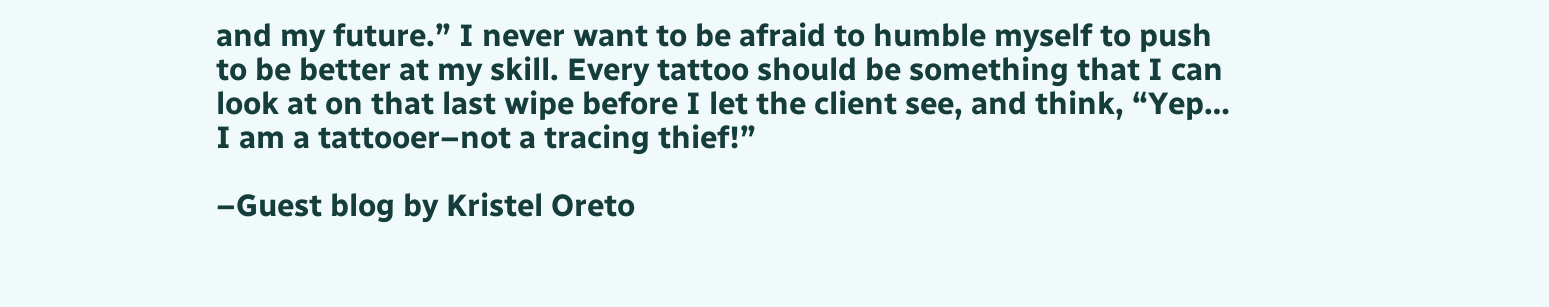and my future.” I never want to be afraid to humble myself to push to be better at my skill. Every tattoo should be something that I can look at on that last wipe before I let the client see, and think, “Yep… I am a tattooer–not a tracing thief!”

–Guest blog by Kristel Oreto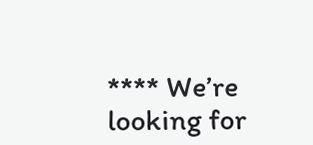**** We’re looking for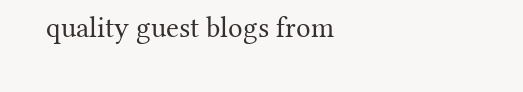quality guest blogs from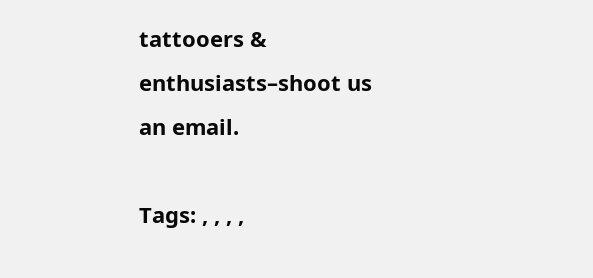tattooers & enthusiasts–shoot us an email.

Tags: , , , ,